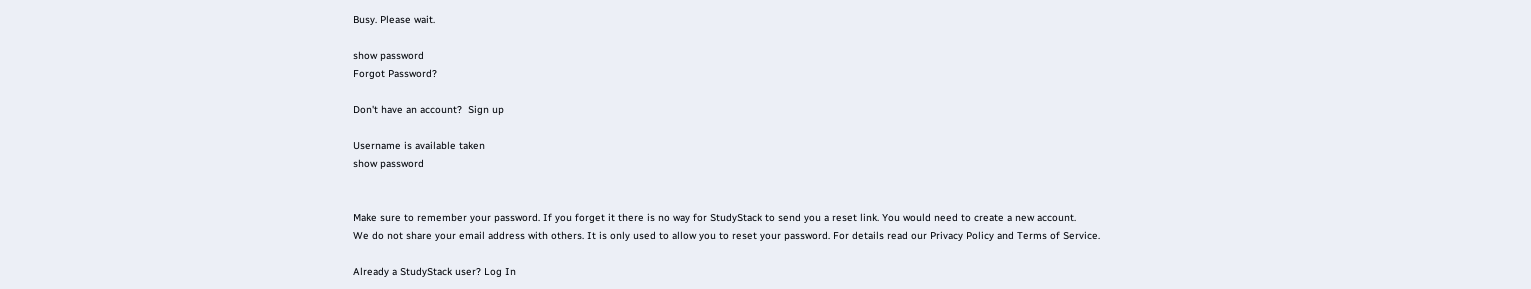Busy. Please wait.

show password
Forgot Password?

Don't have an account?  Sign up

Username is available taken
show password


Make sure to remember your password. If you forget it there is no way for StudyStack to send you a reset link. You would need to create a new account.
We do not share your email address with others. It is only used to allow you to reset your password. For details read our Privacy Policy and Terms of Service.

Already a StudyStack user? Log In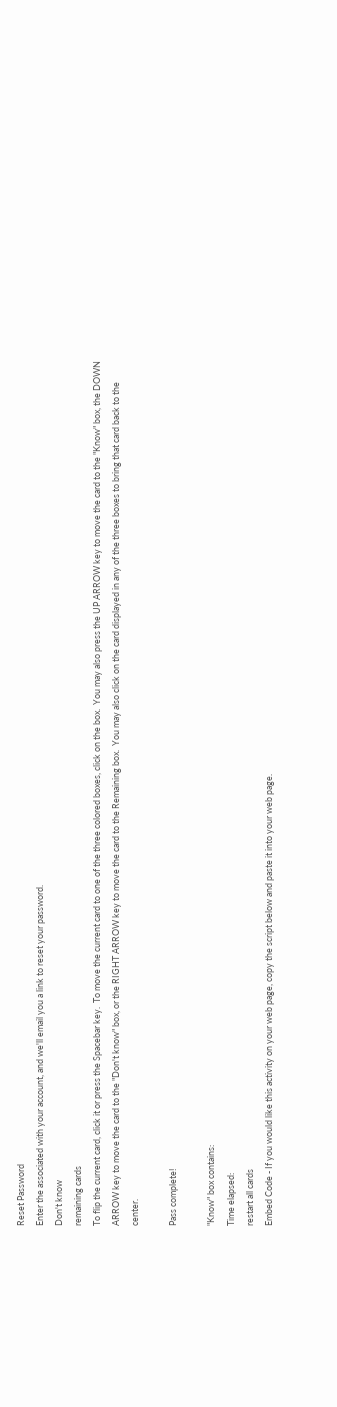Reset Password
Enter the associated with your account, and we'll email you a link to reset your password.
Don't know
remaining cards
To flip the current card, click it or press the Spacebar key.  To move the current card to one of the three colored boxes, click on the box.  You may also press the UP ARROW key to move the card to the "Know" box, the DOWN ARROW key to move the card to the "Don't know" box, or the RIGHT ARROW key to move the card to the Remaining box.  You may also click on the card displayed in any of the three boxes to bring that card back to the center.

Pass complete!

"Know" box contains:
Time elapsed:
restart all cards
Embed Code - If you would like this activity on your web page, copy the script below and paste it into your web page.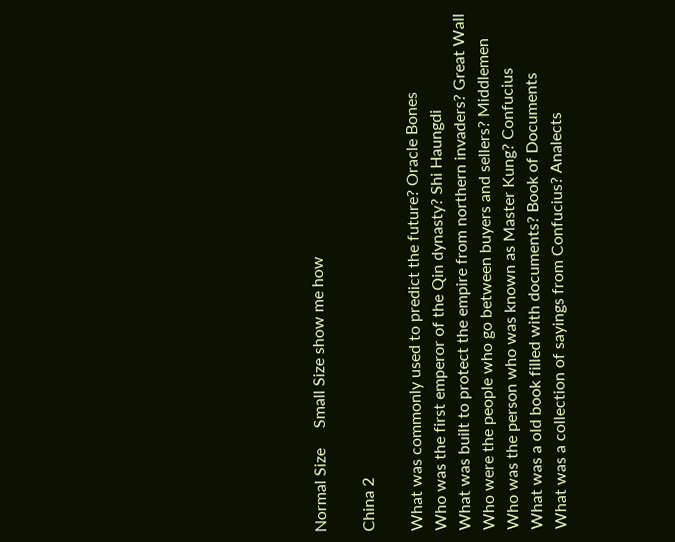Normal Size     Small Size show me how

China 2

What was commonly used to predict the future? Oracle Bones
Who was the first emperor of the Qin dynasty? Shi Haungdi
What was built to protect the empire from northern invaders? Great Wall
Who were the people who go between buyers and sellers? Middlemen
Who was the person who was known as Master Kung? Confucius
What was a old book filled with documents? Book of Documents
What was a collection of sayings from Confucius? Analects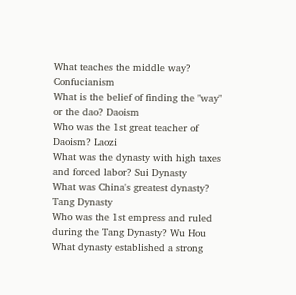What teaches the middle way? Confucianism
What is the belief of finding the "way" or the dao? Daoism
Who was the 1st great teacher of Daoism? Laozi
What was the dynasty with high taxes and forced labor? Sui Dynasty
What was China's greatest dynasty? Tang Dynasty
Who was the 1st empress and ruled during the Tang Dynasty? Wu Hou
What dynasty established a strong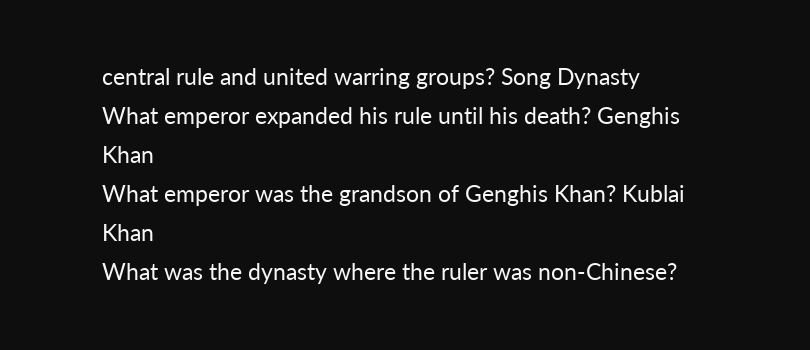central rule and united warring groups? Song Dynasty
What emperor expanded his rule until his death? Genghis Khan
What emperor was the grandson of Genghis Khan? Kublai Khan
What was the dynasty where the ruler was non-Chinese?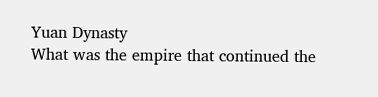Yuan Dynasty
What was the empire that continued the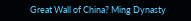Great Wall of China? Ming Dynasty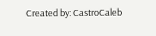Created by: CastroCaleb